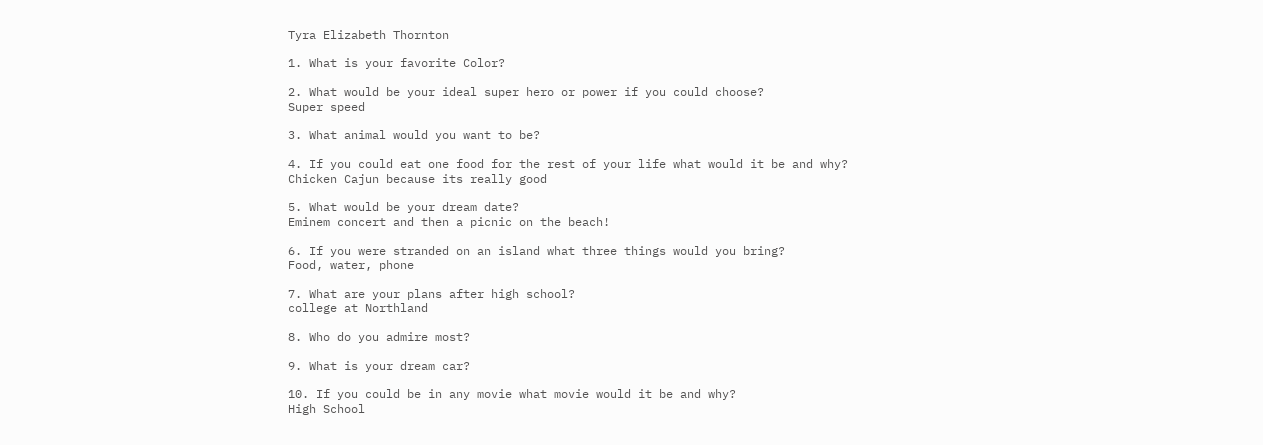Tyra Elizabeth Thornton

1. What is your favorite Color?

2. What would be your ideal super hero or power if you could choose?
Super speed

3. What animal would you want to be?

4. If you could eat one food for the rest of your life what would it be and why?
Chicken Cajun because its really good

5. What would be your dream date?
Eminem concert and then a picnic on the beach!

6. If you were stranded on an island what three things would you bring?
Food, water, phone

7. What are your plans after high school?
college at Northland

8. Who do you admire most?

9. What is your dream car?

10. If you could be in any movie what movie would it be and why?
High School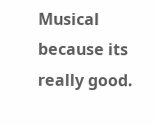Musical because its really good.